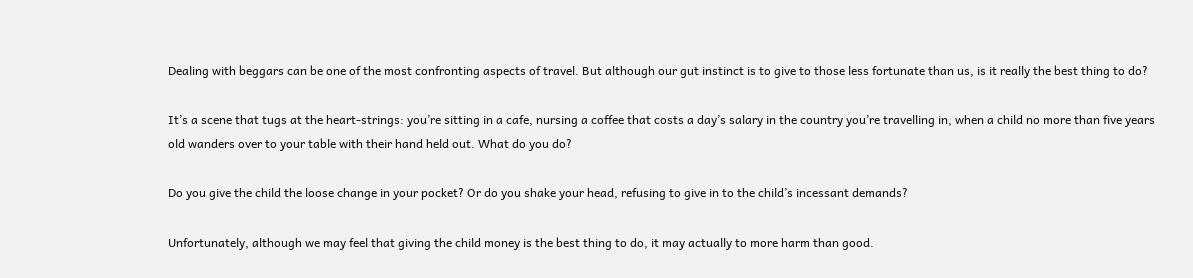Dealing with beggars can be one of the most confronting aspects of travel. But although our gut instinct is to give to those less fortunate than us, is it really the best thing to do?

It’s a scene that tugs at the heart-strings: you’re sitting in a cafe, nursing a coffee that costs a day’s salary in the country you’re travelling in, when a child no more than five years old wanders over to your table with their hand held out. What do you do?

Do you give the child the loose change in your pocket? Or do you shake your head, refusing to give in to the child’s incessant demands?

Unfortunately, although we may feel that giving the child money is the best thing to do, it may actually to more harm than good.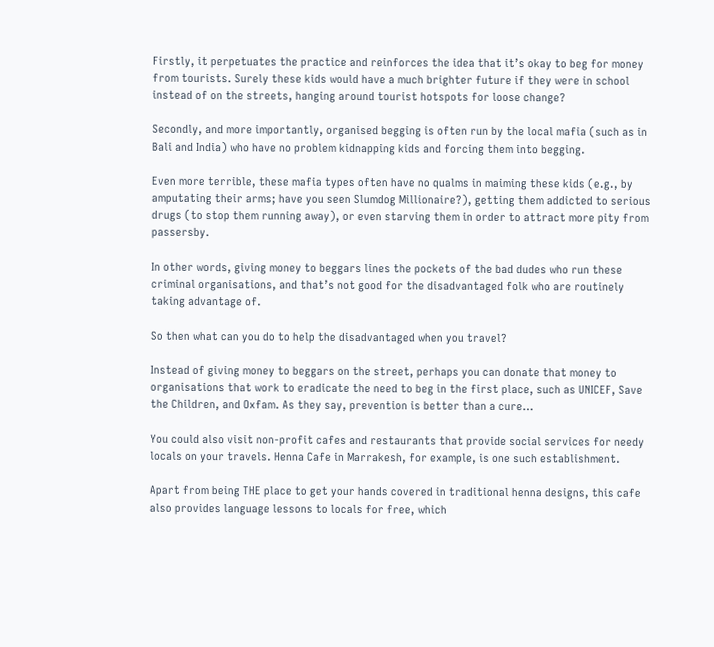Firstly, it perpetuates the practice and reinforces the idea that it’s okay to beg for money from tourists. Surely these kids would have a much brighter future if they were in school instead of on the streets, hanging around tourist hotspots for loose change?

Secondly, and more importantly, organised begging is often run by the local mafia (such as in Bali and India) who have no problem kidnapping kids and forcing them into begging.

Even more terrible, these mafia types often have no qualms in maiming these kids (e.g., by amputating their arms; have you seen Slumdog Millionaire?), getting them addicted to serious drugs (to stop them running away), or even starving them in order to attract more pity from passersby.

In other words, giving money to beggars lines the pockets of the bad dudes who run these criminal organisations, and that’s not good for the disadvantaged folk who are routinely taking advantage of.

So then what can you do to help the disadvantaged when you travel?

Instead of giving money to beggars on the street, perhaps you can donate that money to organisations that work to eradicate the need to beg in the first place, such as UNICEF, Save the Children, and Oxfam. As they say, prevention is better than a cure…

You could also visit non-profit cafes and restaurants that provide social services for needy locals on your travels. Henna Cafe in Marrakesh, for example, is one such establishment.

Apart from being THE place to get your hands covered in traditional henna designs, this cafe also provides language lessons to locals for free, which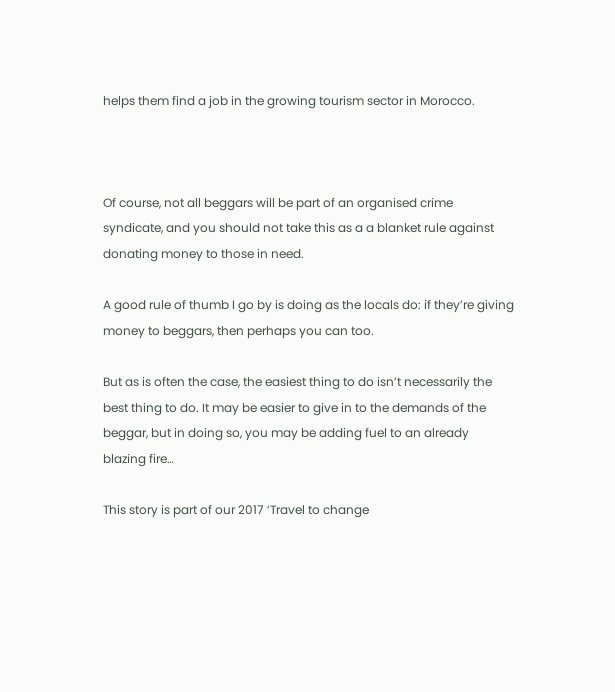helps them find a job in the growing tourism sector in Morocco.



Of course, not all beggars will be part of an organised crime syndicate, and you should not take this as a a blanket rule against donating money to those in need.

A good rule of thumb I go by is doing as the locals do: if they’re giving money to beggars, then perhaps you can too.

But as is often the case, the easiest thing to do isn’t necessarily the best thing to do. It may be easier to give in to the demands of the beggar, but in doing so, you may be adding fuel to an already blazing fire…

This story is part of our 2017 ‘Travel to change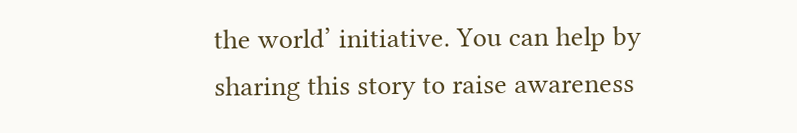the world’ initiative. You can help by sharing this story to raise awareness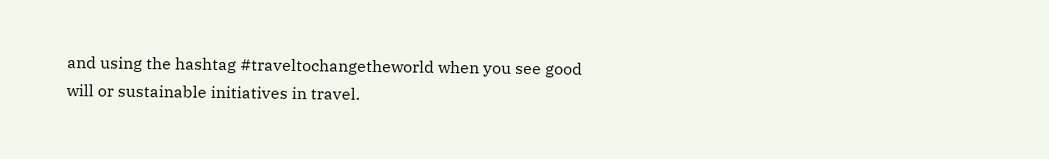and using the hashtag #traveltochangetheworld when you see good will or sustainable initiatives in travel.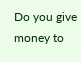Do you give money to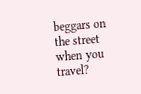beggars on the street when you travel?